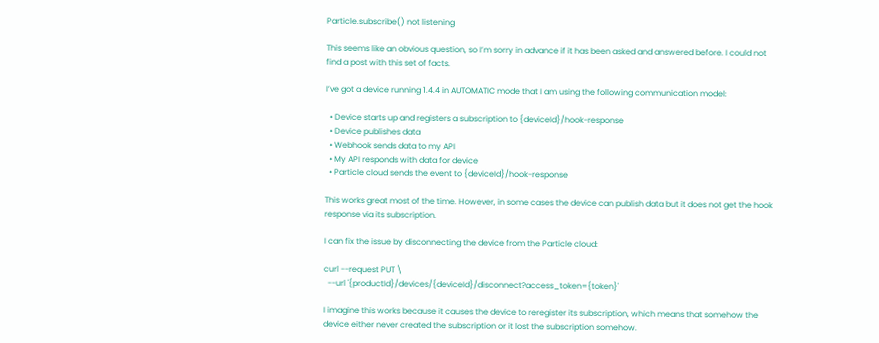Particle.subscribe() not listening

This seems like an obvious question, so I’m sorry in advance if it has been asked and answered before. I could not find a post with this set of facts.

I’ve got a device running 1.4.4 in AUTOMATIC mode that I am using the following communication model:

  • Device starts up and registers a subscription to {deviceId}/hook-response
  • Device publishes data
  • Webhook sends data to my API
  • My API responds with data for device
  • Particle cloud sends the event to {deviceId}/hook-response

This works great most of the time. However, in some cases the device can publish data but it does not get the hook response via its subscription.

I can fix the issue by disconnecting the device from the Particle cloud:

curl --request PUT \
  --url '{productId}/devices/{deviceId}/disconnect?access_token={token}'

I imagine this works because it causes the device to reregister its subscription, which means that somehow the device either never created the subscription or it lost the subscription somehow.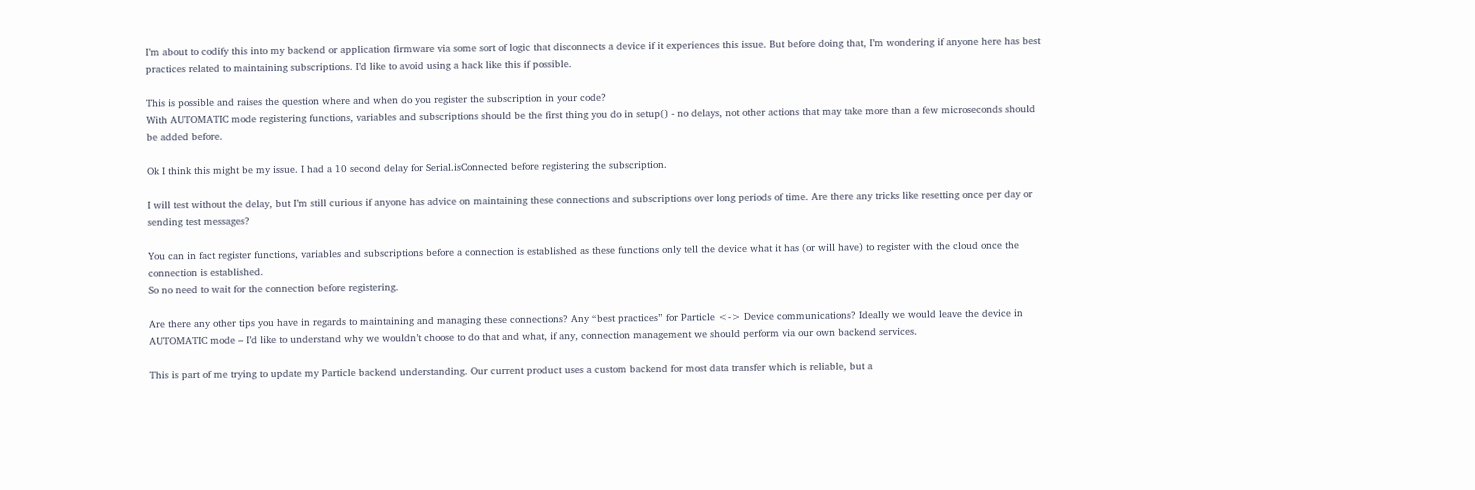I’m about to codify this into my backend or application firmware via some sort of logic that disconnects a device if it experiences this issue. But before doing that, I’m wondering if anyone here has best practices related to maintaining subscriptions. I’d like to avoid using a hack like this if possible.

This is possible and raises the question where and when do you register the subscription in your code?
With AUTOMATIC mode registering functions, variables and subscriptions should be the first thing you do in setup() - no delays, not other actions that may take more than a few microseconds should be added before.

Ok I think this might be my issue. I had a 10 second delay for Serial.isConnected before registering the subscription.

I will test without the delay, but I’m still curious if anyone has advice on maintaining these connections and subscriptions over long periods of time. Are there any tricks like resetting once per day or sending test messages?

You can in fact register functions, variables and subscriptions before a connection is established as these functions only tell the device what it has (or will have) to register with the cloud once the connection is established.
So no need to wait for the connection before registering.

Are there any other tips you have in regards to maintaining and managing these connections? Any “best practices” for Particle <-> Device communications? Ideally we would leave the device in AUTOMATIC mode – I’d like to understand why we wouldn’t choose to do that and what, if any, connection management we should perform via our own backend services.

This is part of me trying to update my Particle backend understanding. Our current product uses a custom backend for most data transfer which is reliable, but a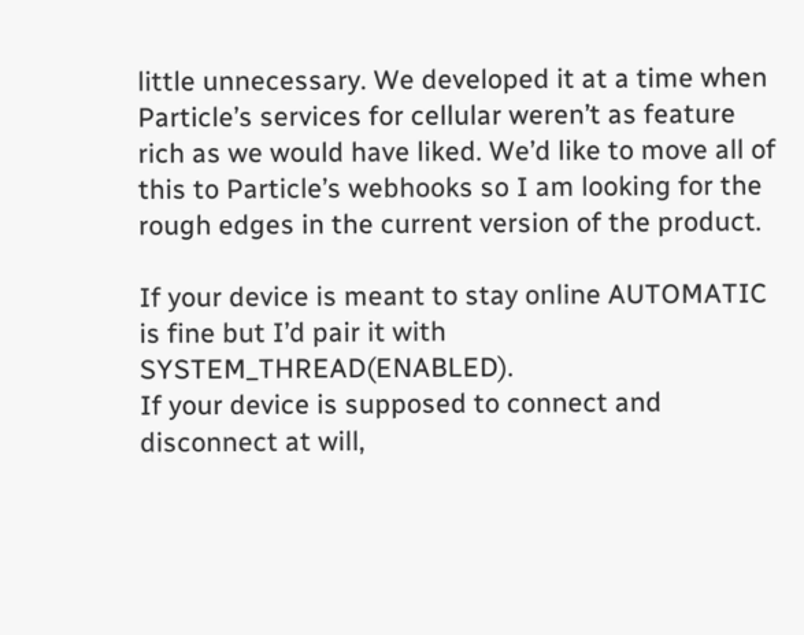little unnecessary. We developed it at a time when Particle’s services for cellular weren’t as feature rich as we would have liked. We’d like to move all of this to Particle’s webhooks so I am looking for the rough edges in the current version of the product.

If your device is meant to stay online AUTOMATIC is fine but I’d pair it with SYSTEM_THREAD(ENABLED).
If your device is supposed to connect and disconnect at will,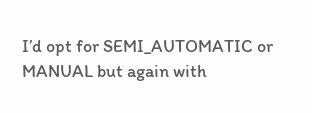I’d opt for SEMI_AUTOMATIC or MANUAL but again with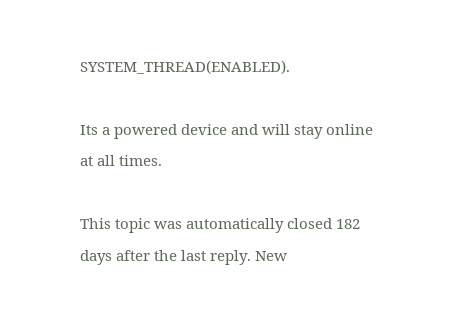SYSTEM_THREAD(ENABLED).

Its a powered device and will stay online at all times.

This topic was automatically closed 182 days after the last reply. New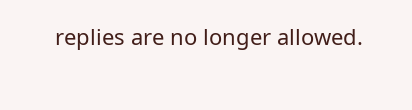replies are no longer allowed.